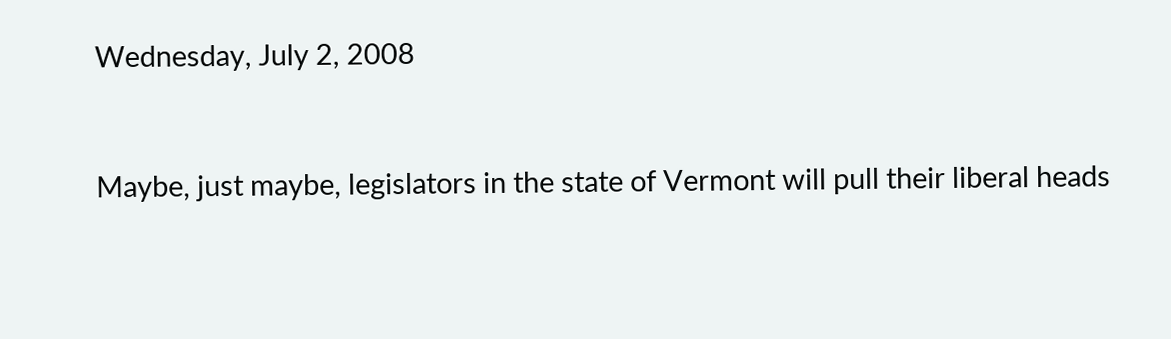Wednesday, July 2, 2008


Maybe, just maybe, legislators in the state of Vermont will pull their liberal heads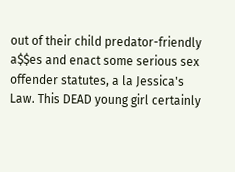out of their child predator-friendly a$$es and enact some serious sex offender statutes, a la Jessica's Law. This DEAD young girl certainly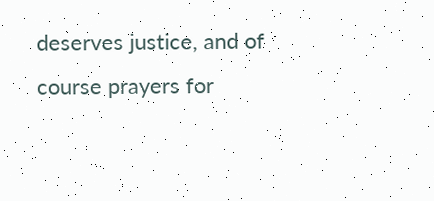deserves justice, and of course prayers for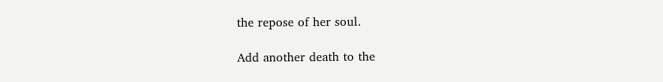the repose of her soul.

Add another death to the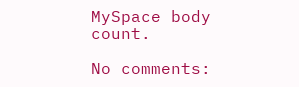MySpace body count.

No comments: